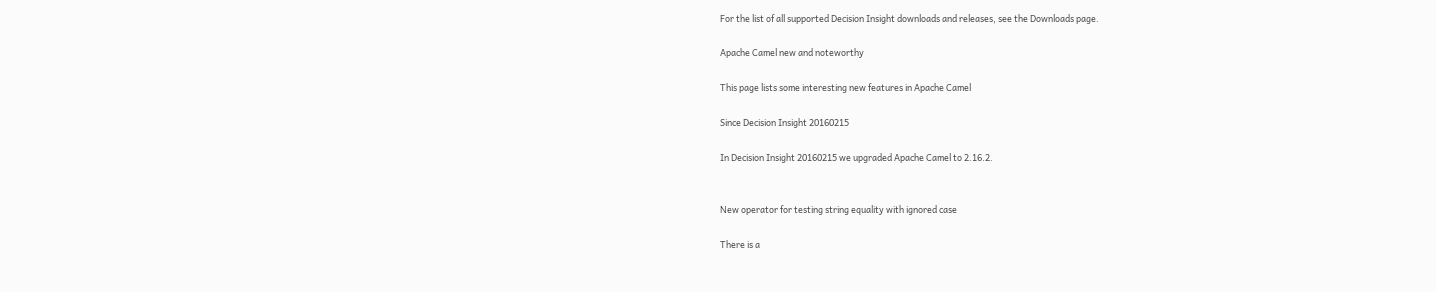For the list of all supported Decision Insight downloads and releases, see the Downloads page.

Apache Camel new and noteworthy

This page lists some interesting new features in Apache Camel

Since Decision Insight 20160215

In Decision Insight 20160215 we upgraded Apache Camel to 2.16.2.


New operator for testing string equality with ignored case

There is a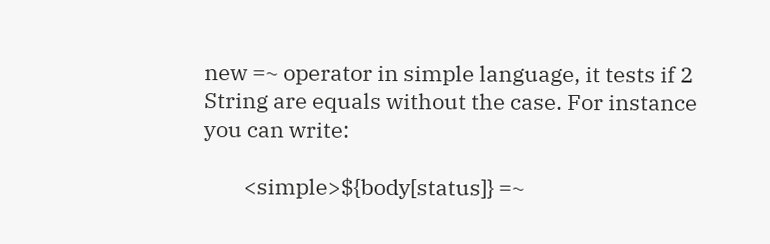new =~ operator in simple language, it tests if 2 String are equals without the case. For instance you can write:

        <simple>${body[status]} =~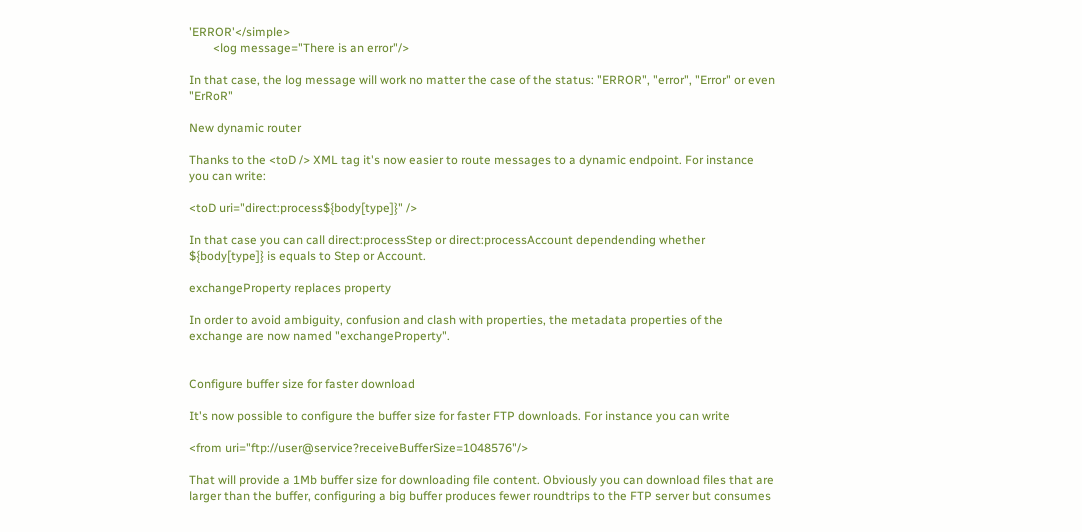'ERROR'</simple>
        <log message="There is an error"/>

In that case, the log message will work no matter the case of the status: "ERROR", "error", "Error" or even "ErRoR"

New dynamic router

Thanks to the <toD /> XML tag it's now easier to route messages to a dynamic endpoint. For instance you can write:

<toD uri="direct:process${body[type]}" />

In that case you can call direct:processStep or direct:processAccount dependending whether ${body[type]} is equals to Step or Account.

exchangeProperty replaces property

In order to avoid ambiguity, confusion and clash with properties, the metadata properties of the exchange are now named "exchangeProperty".


Configure buffer size for faster download

It's now possible to configure the buffer size for faster FTP downloads. For instance you can write

<from uri="ftp://user@service?receiveBufferSize=1048576"/>

That will provide a 1Mb buffer size for downloading file content. Obviously you can download files that are larger than the buffer, configuring a big buffer produces fewer roundtrips to the FTP server but consumes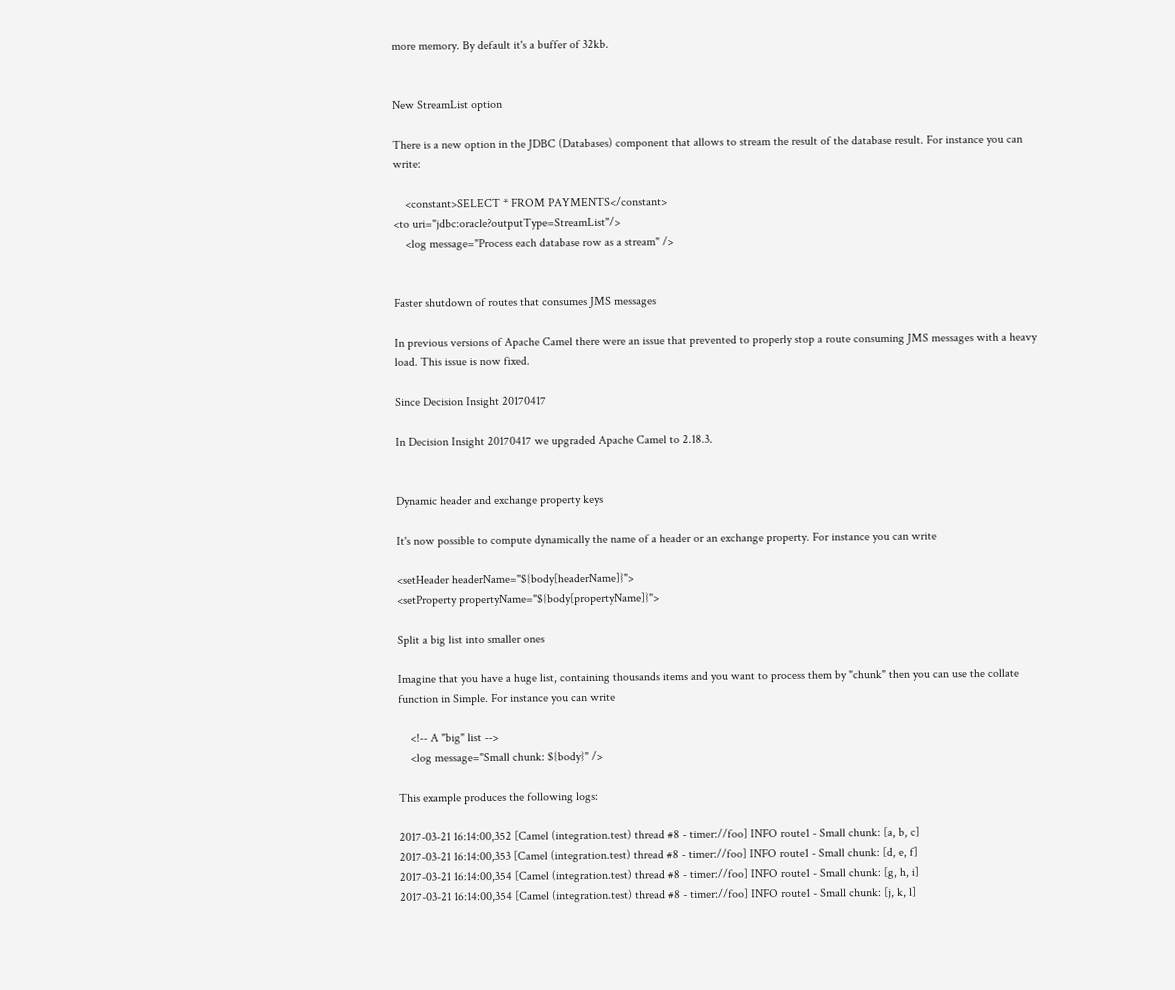more memory. By default it's a buffer of 32kb.


New StreamList option

There is a new option in the JDBC (Databases) component that allows to stream the result of the database result. For instance you can write:

    <constant>SELECT * FROM PAYMENTS</constant>
<to uri="jdbc:oracle?outputType=StreamList"/>
    <log message="Process each database row as a stream" />


Faster shutdown of routes that consumes JMS messages

In previous versions of Apache Camel there were an issue that prevented to properly stop a route consuming JMS messages with a heavy load. This issue is now fixed.

Since Decision Insight 20170417

In Decision Insight 20170417 we upgraded Apache Camel to 2.18.3.


Dynamic header and exchange property keys

It's now possible to compute dynamically the name of a header or an exchange property. For instance you can write

<setHeader headerName="${body[headerName]}">
<setProperty propertyName="${body[propertyName]}">

Split a big list into smaller ones

Imagine that you have a huge list, containing thousands items and you want to process them by "chunk" then you can use the collate function in Simple. For instance you can write

    <!-- A "big" list -->
    <log message="Small chunk: ${body}" />

This example produces the following logs:

2017-03-21 16:14:00,352 [Camel (integration.test) thread #8 - timer://foo] INFO route1 - Small chunk: [a, b, c]
2017-03-21 16:14:00,353 [Camel (integration.test) thread #8 - timer://foo] INFO route1 - Small chunk: [d, e, f]
2017-03-21 16:14:00,354 [Camel (integration.test) thread #8 - timer://foo] INFO route1 - Small chunk: [g, h, i]
2017-03-21 16:14:00,354 [Camel (integration.test) thread #8 - timer://foo] INFO route1 - Small chunk: [j, k, l]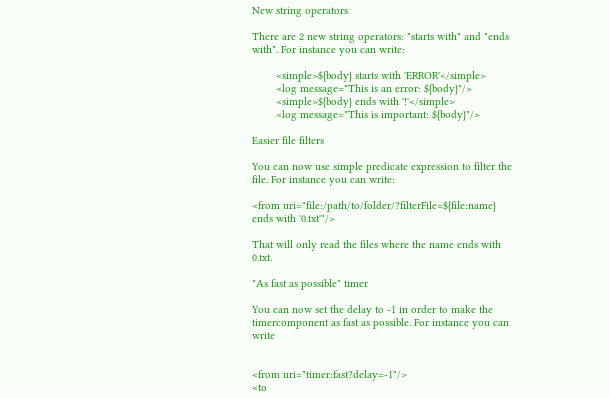New string operators

There are 2 new string operators: "starts with" and "ends with". For instance you can write:

        <simple>${body} starts with 'ERROR'</simple>
        <log message="This is an error: ${body}"/>
        <simple>${body} ends with '!'</simple>
        <log message="This is important: ${body}"/>

Easier file filters

You can now use simple predicate expression to filter the file. For instance you can write:

<from uri="file:/path/to/folder/?filterFile=${file:name} ends with '0.txt'"/>

That will only read the files where the name ends with 0.txt.

"As fast as possible" timer

You can now set the delay to -1 in order to make the timercomponent as fast as possible. For instance you can write


<from uri="timer:fast?delay=-1"/>
<to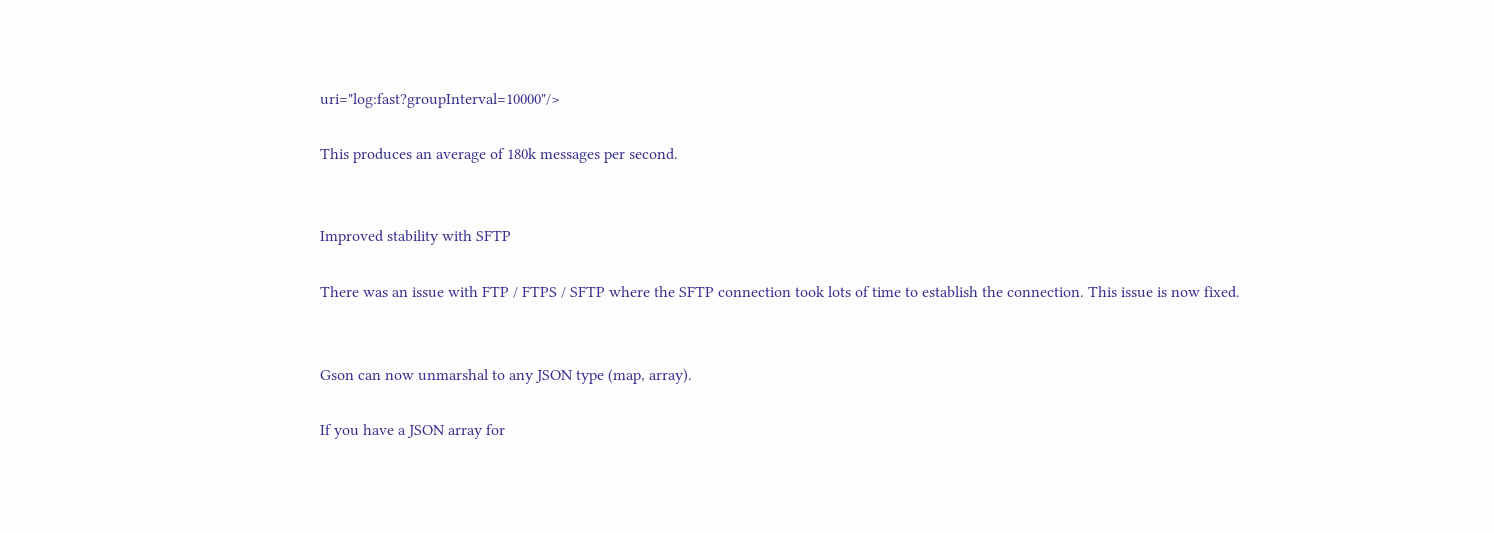uri="log:fast?groupInterval=10000"/>

This produces an average of 180k messages per second.


Improved stability with SFTP

There was an issue with FTP / FTPS / SFTP where the SFTP connection took lots of time to establish the connection. This issue is now fixed.


Gson can now unmarshal to any JSON type (map, array).

If you have a JSON array for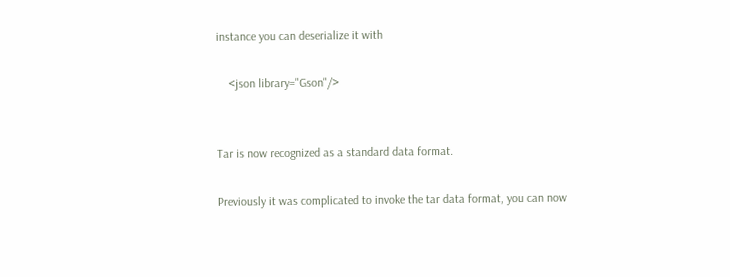instance you can deserialize it with

    <json library="Gson"/>


Tar is now recognized as a standard data format.

Previously it was complicated to invoke the tar data format, you can now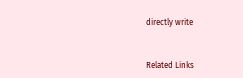directly write


Related Links